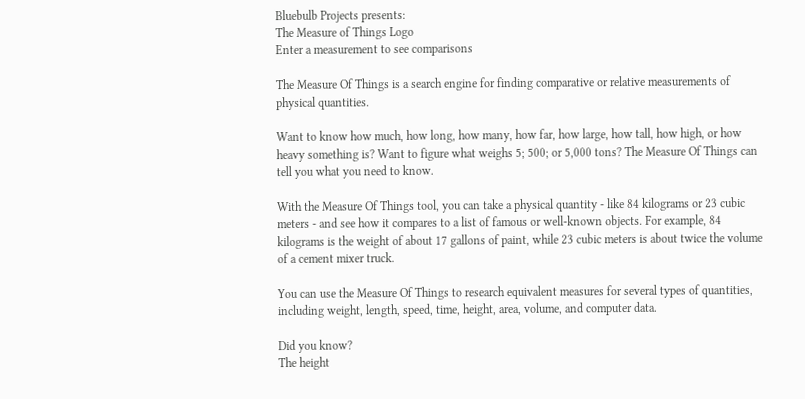Bluebulb Projects presents:
The Measure of Things Logo
Enter a measurement to see comparisons

The Measure Of Things is a search engine for finding comparative or relative measurements of physical quantities.

Want to know how much, how long, how many, how far, how large, how tall, how high, or how heavy something is? Want to figure what weighs 5; 500; or 5,000 tons? The Measure Of Things can tell you what you need to know.

With the Measure Of Things tool, you can take a physical quantity - like 84 kilograms or 23 cubic meters - and see how it compares to a list of famous or well-known objects. For example, 84 kilograms is the weight of about 17 gallons of paint, while 23 cubic meters is about twice the volume of a cement mixer truck.

You can use the Measure Of Things to research equivalent measures for several types of quantities, including weight, length, speed, time, height, area, volume, and computer data.

Did you know?
The height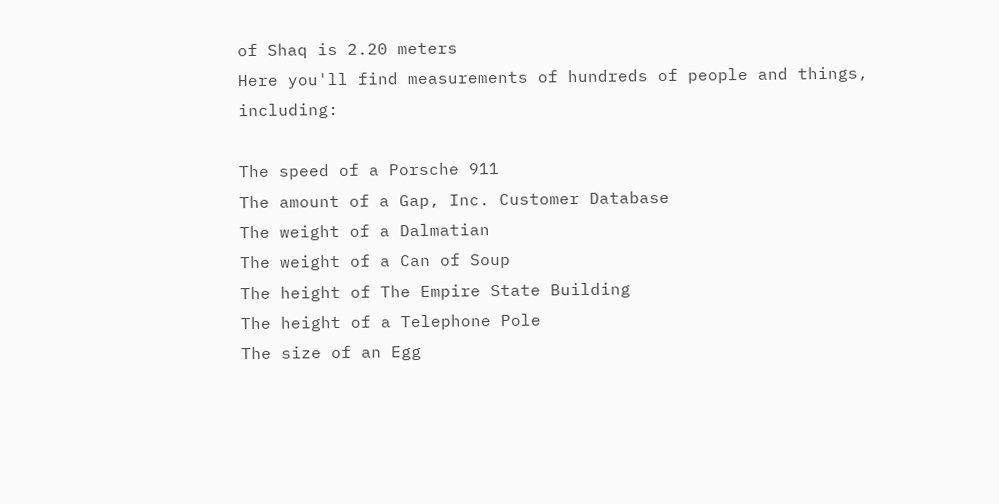of Shaq is 2.20 meters
Here you'll find measurements of hundreds of people and things, including:

The speed of a Porsche 911
The amount of a Gap, Inc. Customer Database
The weight of a Dalmatian
The weight of a Can of Soup
The height of The Empire State Building
The height of a Telephone Pole
The size of an Egg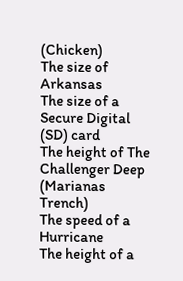(Chicken)
The size of Arkansas
The size of a Secure Digital (SD) card
The height of The Challenger Deep (Marianas Trench)
The speed of a Hurricane
The height of a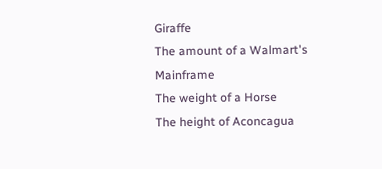Giraffe
The amount of a Walmart's Mainframe
The weight of a Horse
The height of Aconcagua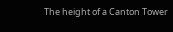The height of a Canton Tower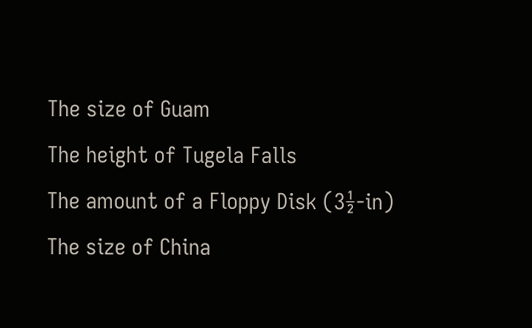The size of Guam
The height of Tugela Falls
The amount of a Floppy Disk (3½-in)
The size of China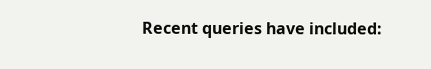Recent queries have included: